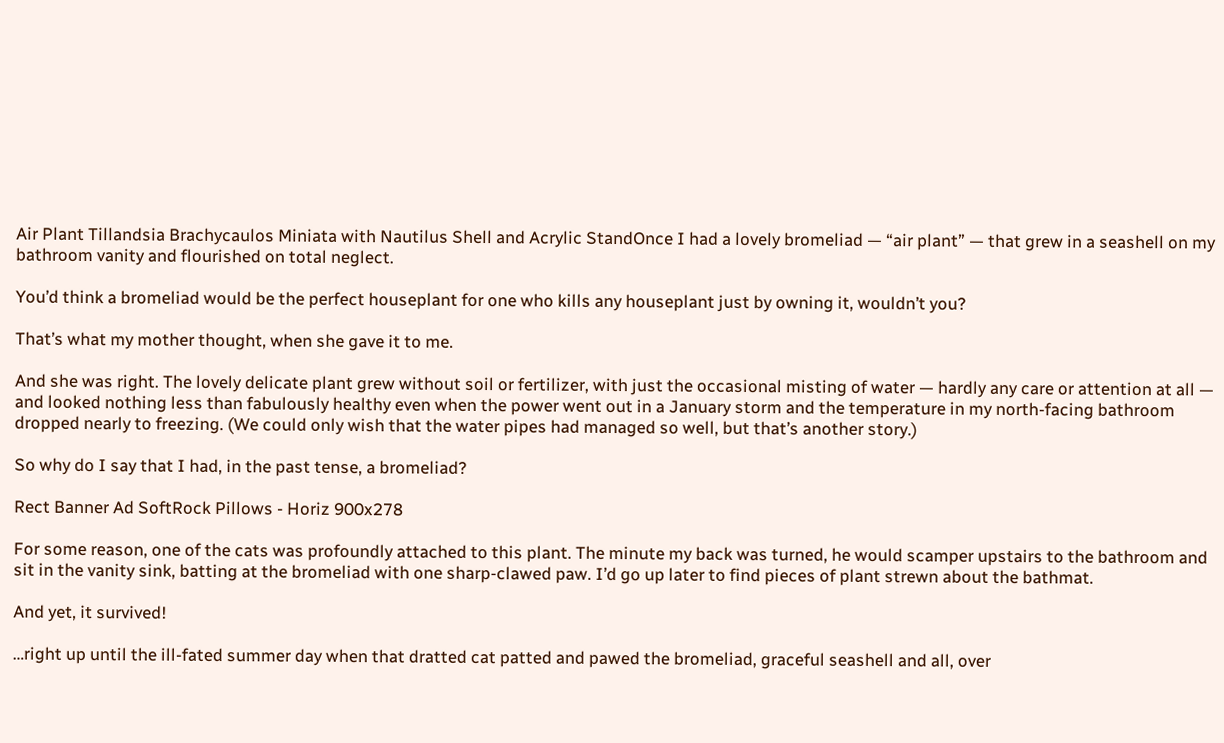Air Plant Tillandsia Brachycaulos Miniata with Nautilus Shell and Acrylic StandOnce I had a lovely bromeliad — “air plant” — that grew in a seashell on my bathroom vanity and flourished on total neglect.

You’d think a bromeliad would be the perfect houseplant for one who kills any houseplant just by owning it, wouldn’t you?

That’s what my mother thought, when she gave it to me.

And she was right. The lovely delicate plant grew without soil or fertilizer, with just the occasional misting of water — hardly any care or attention at all — and looked nothing less than fabulously healthy even when the power went out in a January storm and the temperature in my north-facing bathroom dropped nearly to freezing. (We could only wish that the water pipes had managed so well, but that’s another story.)

So why do I say that I had, in the past tense, a bromeliad?

Rect Banner Ad SoftRock Pillows - Horiz 900x278

For some reason, one of the cats was profoundly attached to this plant. The minute my back was turned, he would scamper upstairs to the bathroom and sit in the vanity sink, batting at the bromeliad with one sharp-clawed paw. I’d go up later to find pieces of plant strewn about the bathmat.

And yet, it survived!

…right up until the ill-fated summer day when that dratted cat patted and pawed the bromeliad, graceful seashell and all, over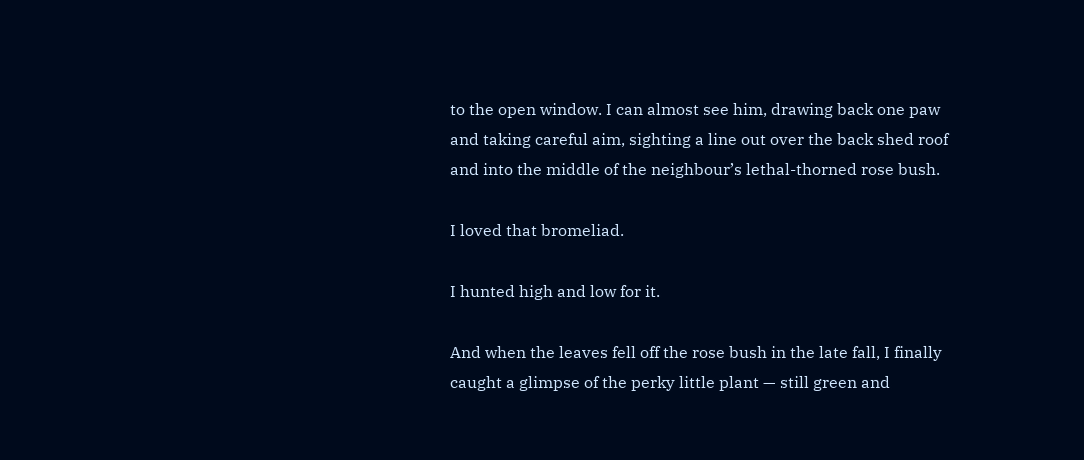to the open window. I can almost see him, drawing back one paw and taking careful aim, sighting a line out over the back shed roof and into the middle of the neighbour’s lethal-thorned rose bush.

I loved that bromeliad.

I hunted high and low for it.

And when the leaves fell off the rose bush in the late fall, I finally caught a glimpse of the perky little plant — still green and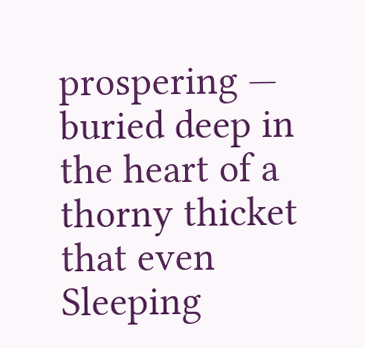prospering — buried deep in the heart of a thorny thicket that even Sleeping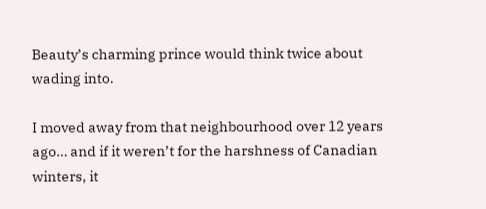Beauty’s charming prince would think twice about wading into.

I moved away from that neighbourhood over 12 years ago… and if it weren’t for the harshness of Canadian winters, it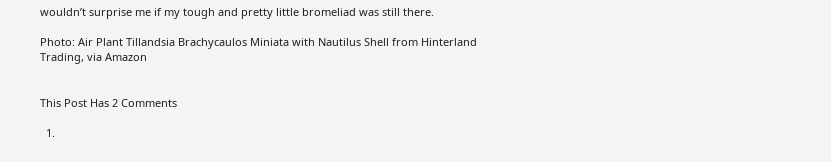wouldn’t surprise me if my tough and pretty little bromeliad was still there.

Photo: Air Plant Tillandsia Brachycaulos Miniata with Nautilus Shell from Hinterland Trading, via Amazon


This Post Has 2 Comments

  1.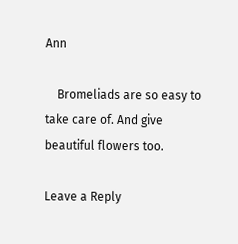Ann

    Bromeliads are so easy to take care of. And give beautiful flowers too.

Leave a Reply